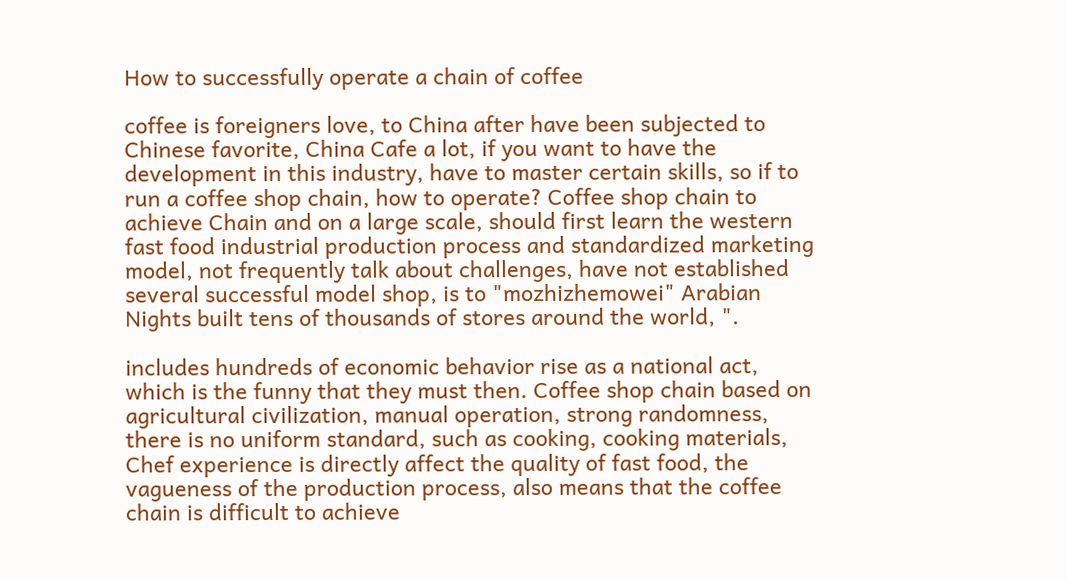How to successfully operate a chain of coffee

coffee is foreigners love, to China after have been subjected to Chinese favorite, China Cafe a lot, if you want to have the development in this industry, have to master certain skills, so if to run a coffee shop chain, how to operate? Coffee shop chain to achieve Chain and on a large scale, should first learn the western fast food industrial production process and standardized marketing model, not frequently talk about challenges, have not established several successful model shop, is to "mozhizhemowei" Arabian Nights built tens of thousands of stores around the world, ".

includes hundreds of economic behavior rise as a national act, which is the funny that they must then. Coffee shop chain based on agricultural civilization, manual operation, strong randomness, there is no uniform standard, such as cooking, cooking materials, Chef experience is directly affect the quality of fast food, the vagueness of the production process, also means that the coffee chain is difficult to achieve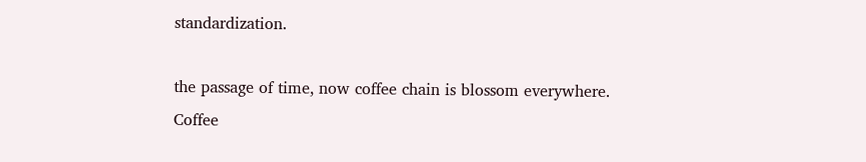standardization.

the passage of time, now coffee chain is blossom everywhere. Coffee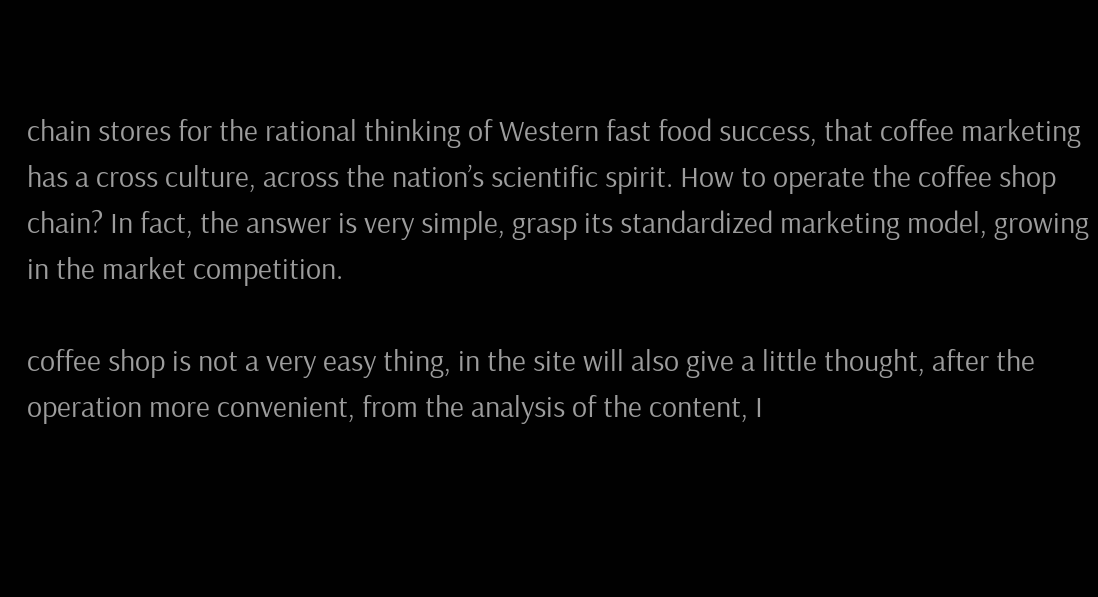chain stores for the rational thinking of Western fast food success, that coffee marketing has a cross culture, across the nation’s scientific spirit. How to operate the coffee shop chain? In fact, the answer is very simple, grasp its standardized marketing model, growing in the market competition.

coffee shop is not a very easy thing, in the site will also give a little thought, after the operation more convenient, from the analysis of the content, I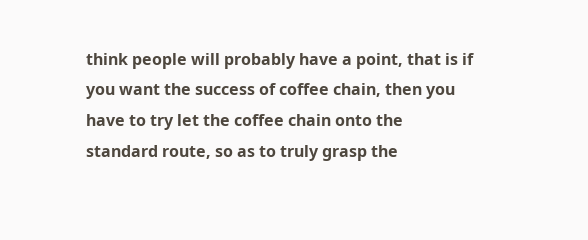think people will probably have a point, that is if you want the success of coffee chain, then you have to try let the coffee chain onto the standard route, so as to truly grasp the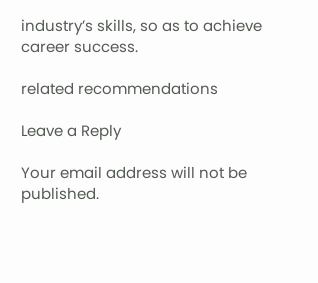industry’s skills, so as to achieve career success.

related recommendations

Leave a Reply

Your email address will not be published.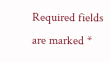Required fields are marked *